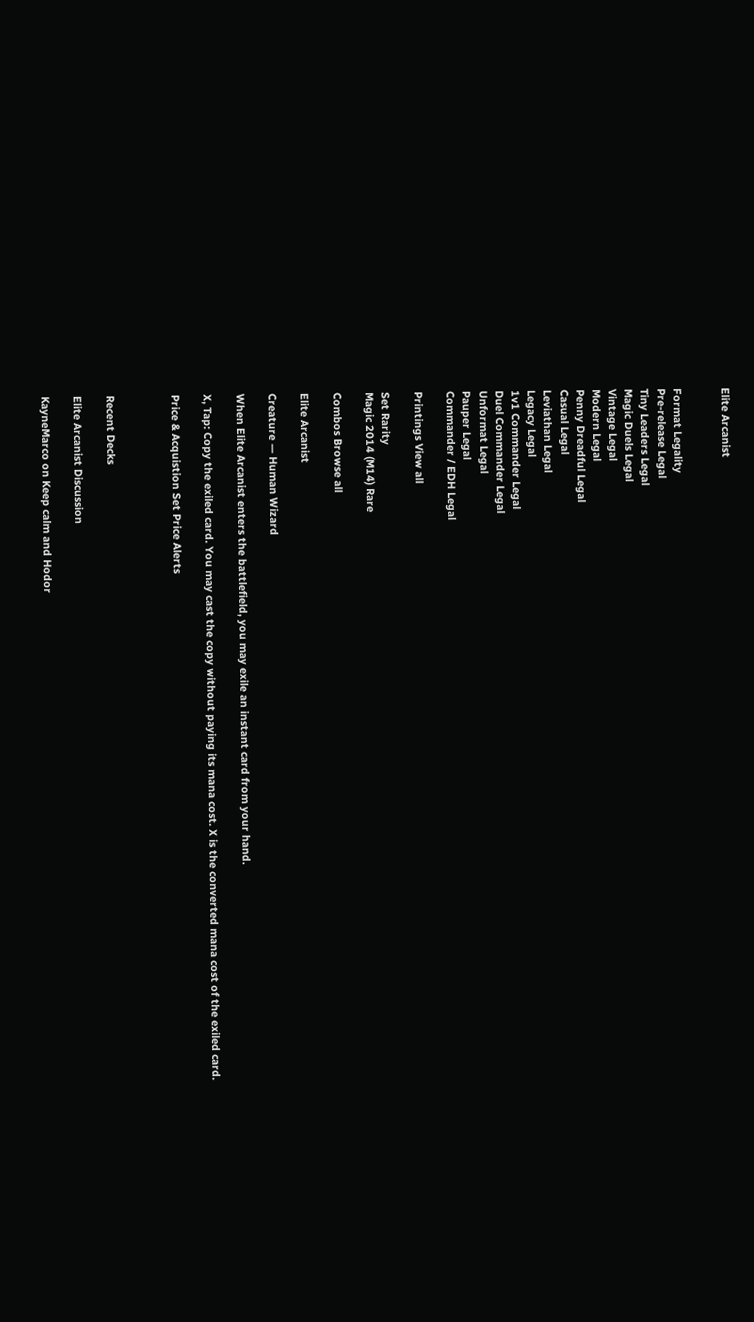Elite Arcanist


Format Legality
Pre-release Legal
Tiny Leaders Legal
Magic Duels Legal
Vintage Legal
Modern Legal
Penny Dreadful Legal
Casual Legal
Leviathan Legal
Legacy Legal
1v1 Commander Legal
Duel Commander Legal
Unformat Legal
Pauper Legal
Commander / EDH Legal

Printings View all

Set Rarity
Magic 2014 (M14) Rare

Combos Browse all

Elite Arcanist

Creature — Human Wizard

When Elite Arcanist enters the battlefield, you may exile an instant card from your hand.

X, Tap: Copy the exiled card. You may cast the copy without paying its mana cost. X is the converted mana cost of the exiled card.

Price & Acquistion Set Price Alerts



Recent Decks

Elite Arcanist Discussion

KayneMarco on Keep calm and Hodor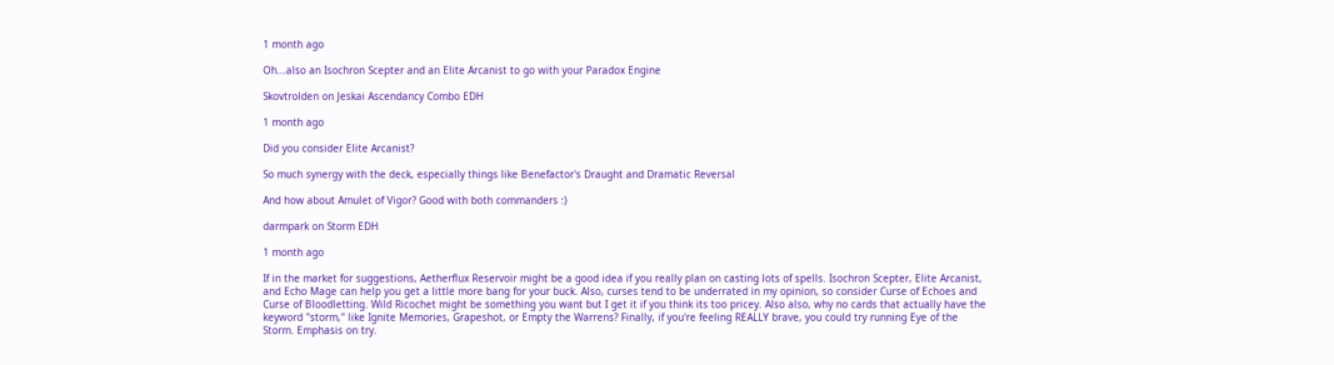1 month ago

Oh...also an Isochron Scepter and an Elite Arcanist to go with your Paradox Engine

Skovtrolden on Jeskai Ascendancy Combo EDH

1 month ago

Did you consider Elite Arcanist?

So much synergy with the deck, especially things like Benefactor's Draught and Dramatic Reversal

And how about Amulet of Vigor? Good with both commanders :)

darmpark on Storm EDH

1 month ago

If in the market for suggestions, Aetherflux Reservoir might be a good idea if you really plan on casting lots of spells. Isochron Scepter, Elite Arcanist, and Echo Mage can help you get a little more bang for your buck. Also, curses tend to be underrated in my opinion, so consider Curse of Echoes and Curse of Bloodletting. Wild Ricochet might be something you want but I get it if you think its too pricey. Also also, why no cards that actually have the keyword "storm," like Ignite Memories, Grapeshot, or Empty the Warrens? Finally, if you're feeling REALLY brave, you could try running Eye of the Storm. Emphasis on try.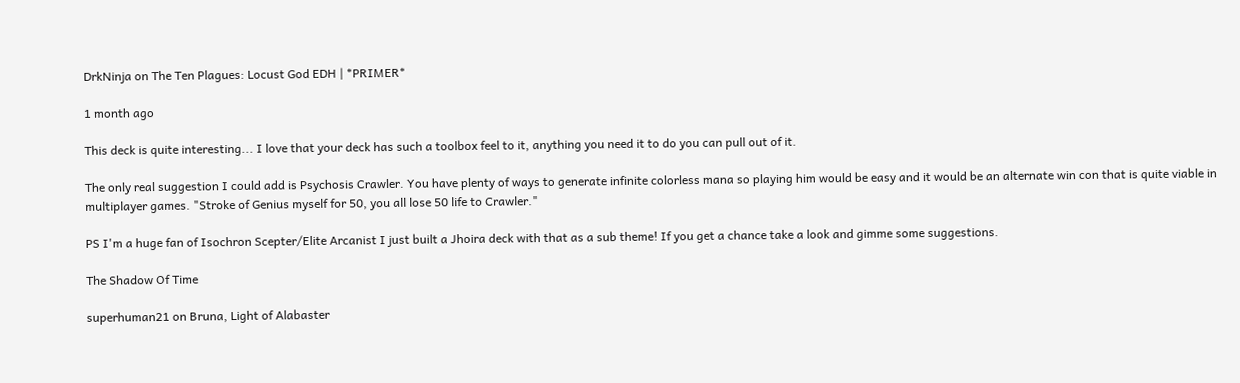DrkNinja on The Ten Plagues: Locust God EDH | *PRIMER*

1 month ago

This deck is quite interesting... I love that your deck has such a toolbox feel to it, anything you need it to do you can pull out of it.

The only real suggestion I could add is Psychosis Crawler. You have plenty of ways to generate infinite colorless mana so playing him would be easy and it would be an alternate win con that is quite viable in multiplayer games. "Stroke of Genius myself for 50, you all lose 50 life to Crawler."

PS I'm a huge fan of Isochron Scepter/Elite Arcanist I just built a Jhoira deck with that as a sub theme! If you get a chance take a look and gimme some suggestions.

The Shadow Of Time

superhuman21 on Bruna, Light of Alabaster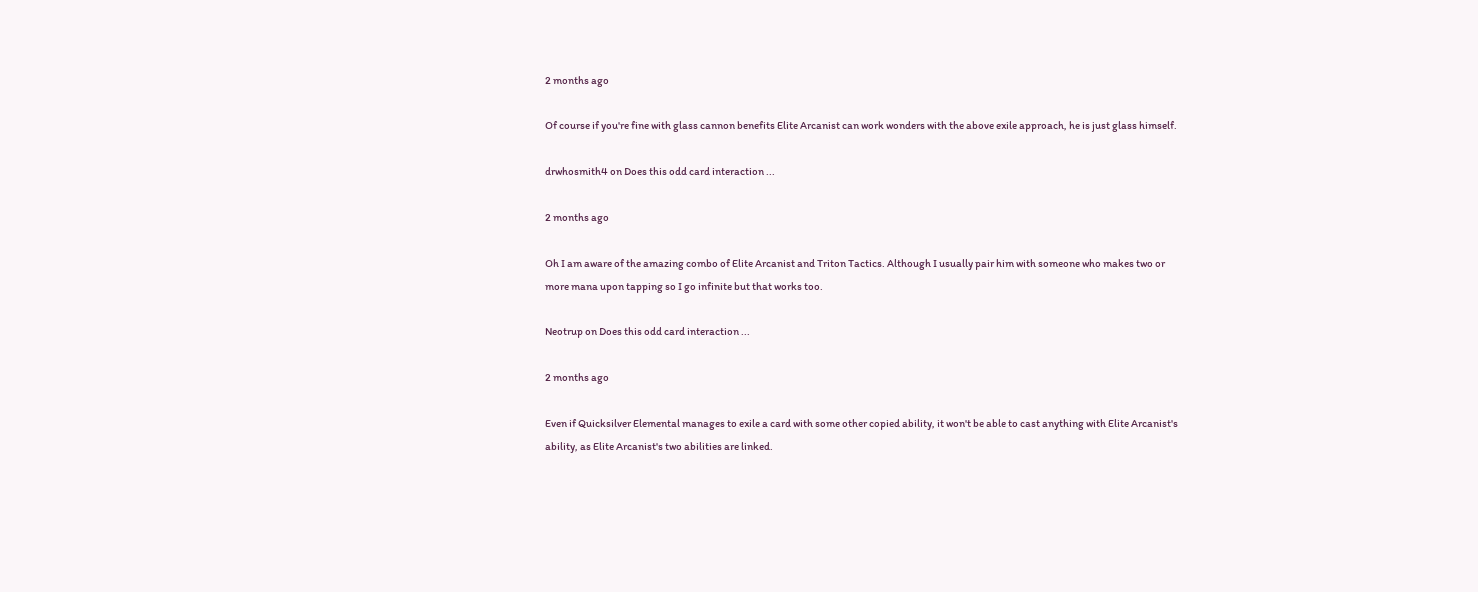2 months ago

Of course if you're fine with glass cannon benefits Elite Arcanist can work wonders with the above exile approach, he is just glass himself.

drwhosmith4 on Does this odd card interaction ...

2 months ago

Oh I am aware of the amazing combo of Elite Arcanist and Triton Tactics. Although I usually pair him with someone who makes two or more mana upon tapping so I go infinite but that works too.

Neotrup on Does this odd card interaction ...

2 months ago

Even if Quicksilver Elemental manages to exile a card with some other copied ability, it won't be able to cast anything with Elite Arcanist's ability, as Elite Arcanist's two abilities are linked.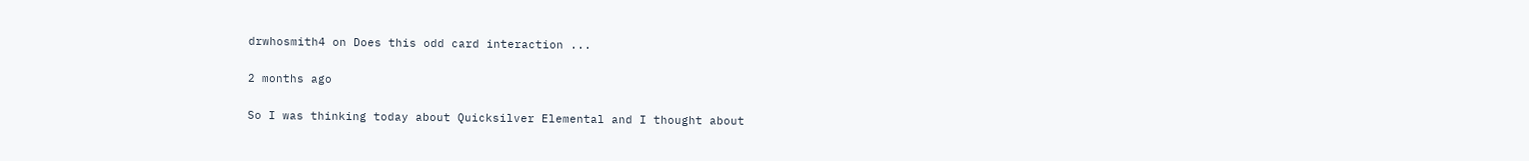drwhosmith4 on Does this odd card interaction ...

2 months ago

So I was thinking today about Quicksilver Elemental and I thought about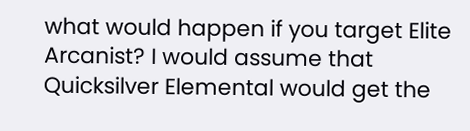what would happen if you target Elite Arcanist? I would assume that Quicksilver Elemental would get the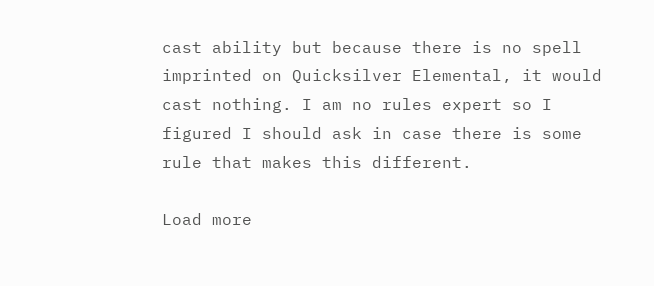cast ability but because there is no spell imprinted on Quicksilver Elemental, it would cast nothing. I am no rules expert so I figured I should ask in case there is some rule that makes this different.

Load more